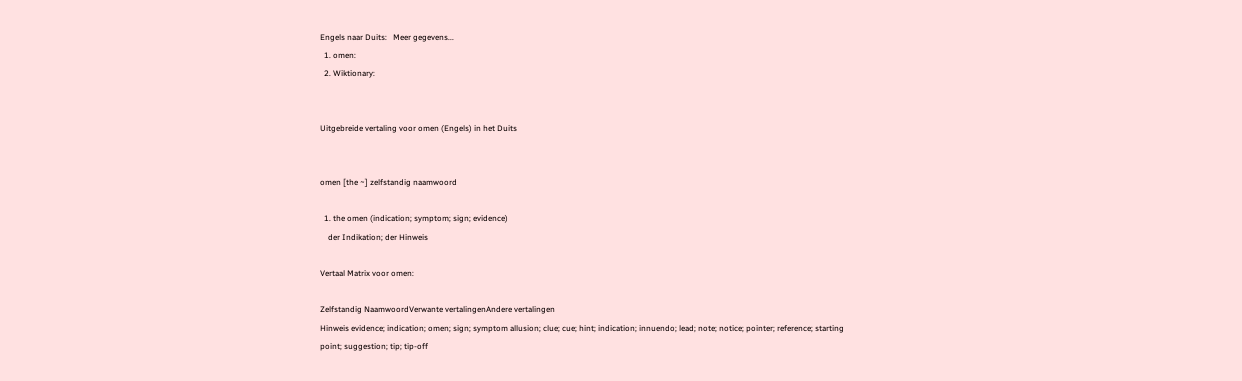Engels naar Duits:   Meer gegevens...
  1. omen:
  2. Wiktionary:


Uitgebreide vertaling voor omen (Engels) in het Duits


omen [the ~] zelfstandig naamwoord

  1. the omen (indication; symptom; sign; evidence)
    der Indikation; der Hinweis

Vertaal Matrix voor omen:

Zelfstandig NaamwoordVerwante vertalingenAndere vertalingen
Hinweis evidence; indication; omen; sign; symptom allusion; clue; cue; hint; indication; innuendo; lead; note; notice; pointer; reference; starting point; suggestion; tip; tip-off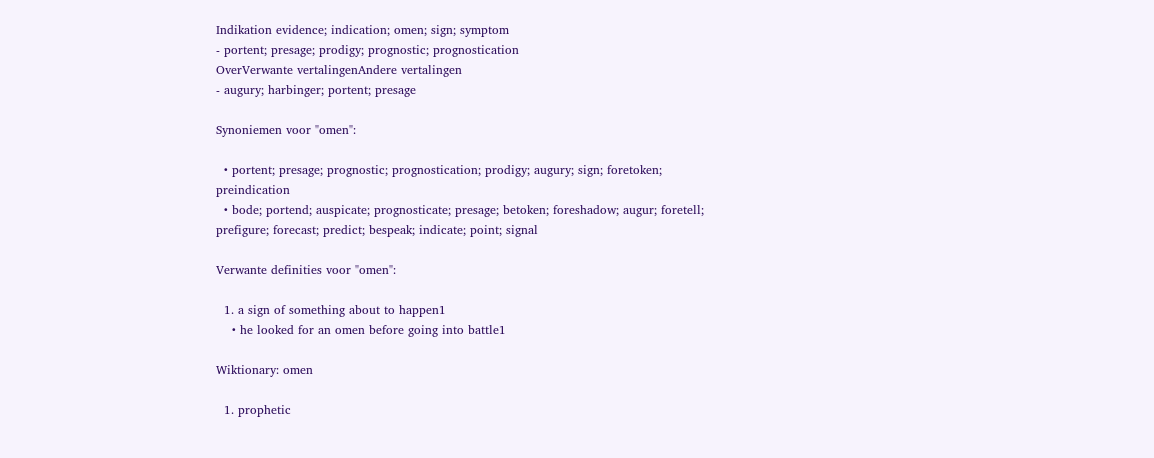Indikation evidence; indication; omen; sign; symptom
- portent; presage; prodigy; prognostic; prognostication
OverVerwante vertalingenAndere vertalingen
- augury; harbinger; portent; presage

Synoniemen voor "omen":

  • portent; presage; prognostic; prognostication; prodigy; augury; sign; foretoken; preindication
  • bode; portend; auspicate; prognosticate; presage; betoken; foreshadow; augur; foretell; prefigure; forecast; predict; bespeak; indicate; point; signal

Verwante definities voor "omen":

  1. a sign of something about to happen1
    • he looked for an omen before going into battle1

Wiktionary: omen

  1. prophetic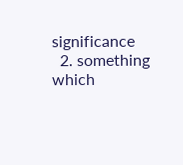significance
  2. something which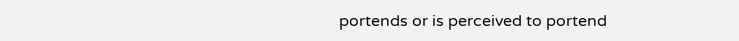portends or is perceived to portend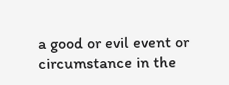a good or evil event or circumstance in the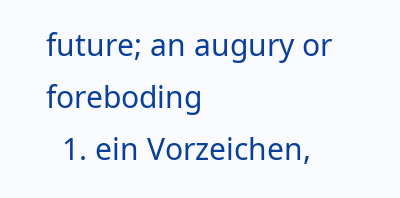future; an augury or foreboding
  1. ein Vorzeichen,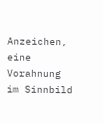Anzeichen, eine Vorahnung im Sinnbild